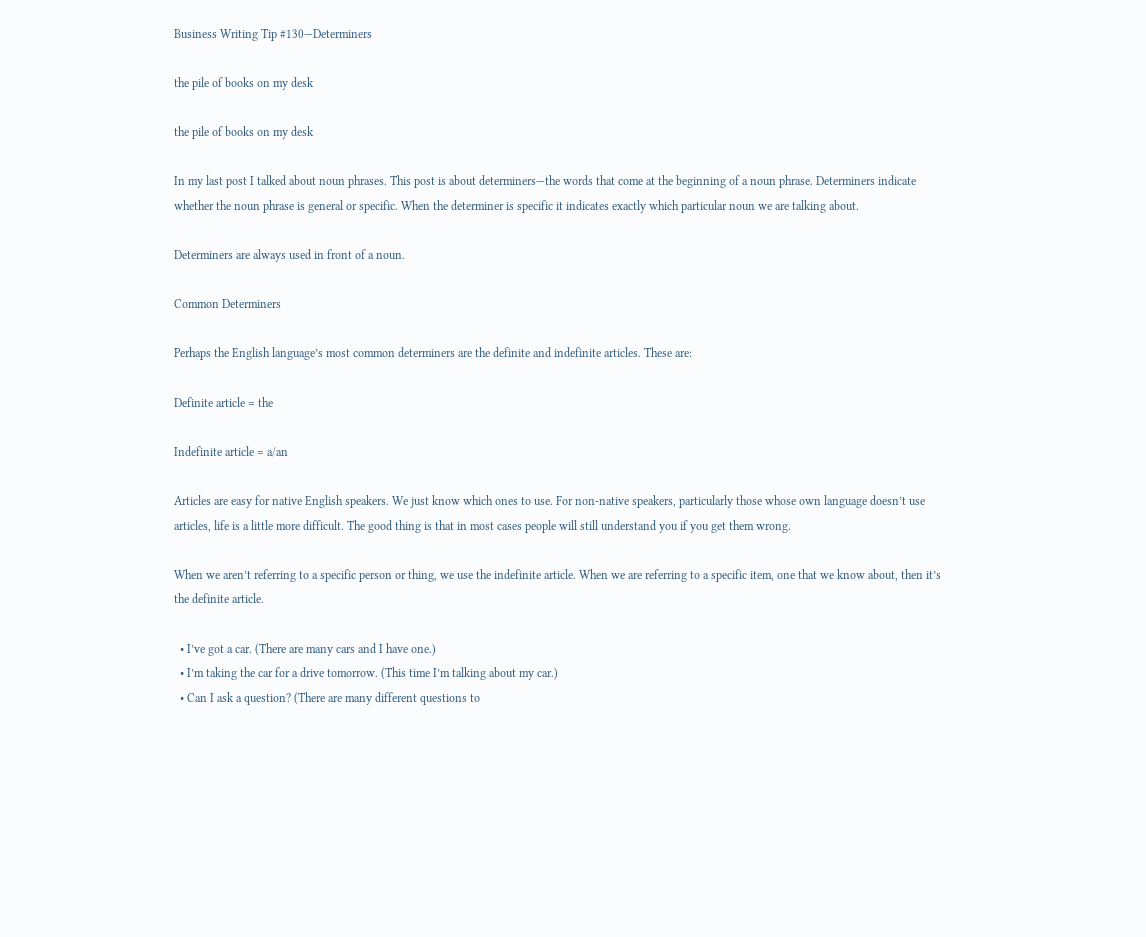Business Writing Tip #130—Determiners

the pile of books on my desk

the pile of books on my desk

In my last post I talked about noun phrases. This post is about determiners—the words that come at the beginning of a noun phrase. Determiners indicate whether the noun phrase is general or specific. When the determiner is specific it indicates exactly which particular noun we are talking about.

Determiners are always used in front of a noun.

Common Determiners

Perhaps the English language’s most common determiners are the definite and indefinite articles. These are:

Definite article = the

Indefinite article = a/an

Articles are easy for native English speakers. We just know which ones to use. For non-native speakers, particularly those whose own language doesn’t use articles, life is a little more difficult. The good thing is that in most cases people will still understand you if you get them wrong.

When we aren’t referring to a specific person or thing, we use the indefinite article. When we are referring to a specific item, one that we know about, then it’s the definite article.

  • I’ve got a car. (There are many cars and I have one.)
  • I’m taking the car for a drive tomorrow. (This time I’m talking about my car.)
  • Can I ask a question? (There are many different questions to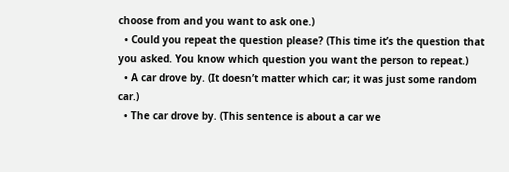choose from and you want to ask one.)
  • Could you repeat the question please? (This time it’s the question that you asked. You know which question you want the person to repeat.)
  • A car drove by. (It doesn’t matter which car; it was just some random car.)
  • The car drove by. (This sentence is about a car we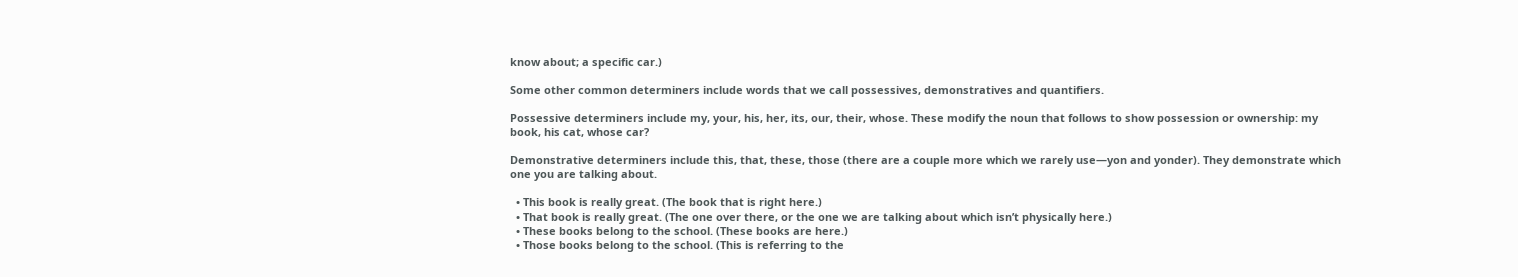know about; a specific car.)

Some other common determiners include words that we call possessives, demonstratives and quantifiers.

Possessive determiners include my, your, his, her, its, our, their, whose. These modify the noun that follows to show possession or ownership: my book, his cat, whose car?

Demonstrative determiners include this, that, these, those (there are a couple more which we rarely use—yon and yonder). They demonstrate which one you are talking about.

  • This book is really great. (The book that is right here.)
  • That book is really great. (The one over there, or the one we are talking about which isn’t physically here.)
  • These books belong to the school. (These books are here.)
  • Those books belong to the school. (This is referring to the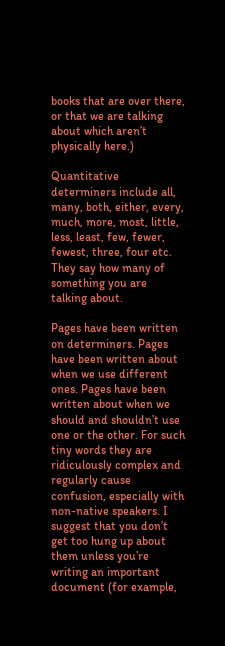books that are over there, or that we are talking about which aren’t physically here.)

Quantitative determiners include all, many, both, either, every, much, more, most, little, less, least, few, fewer, fewest, three, four etc. They say how many of something you are talking about.

Pages have been written on determiners. Pages have been written about when we use different ones. Pages have been written about when we should and shouldn’t use one or the other. For such tiny words they are ridiculously complex and regularly cause confusion, especially with non-native speakers. I suggest that you don’t get too hung up about them unless you’re writing an important document (for example,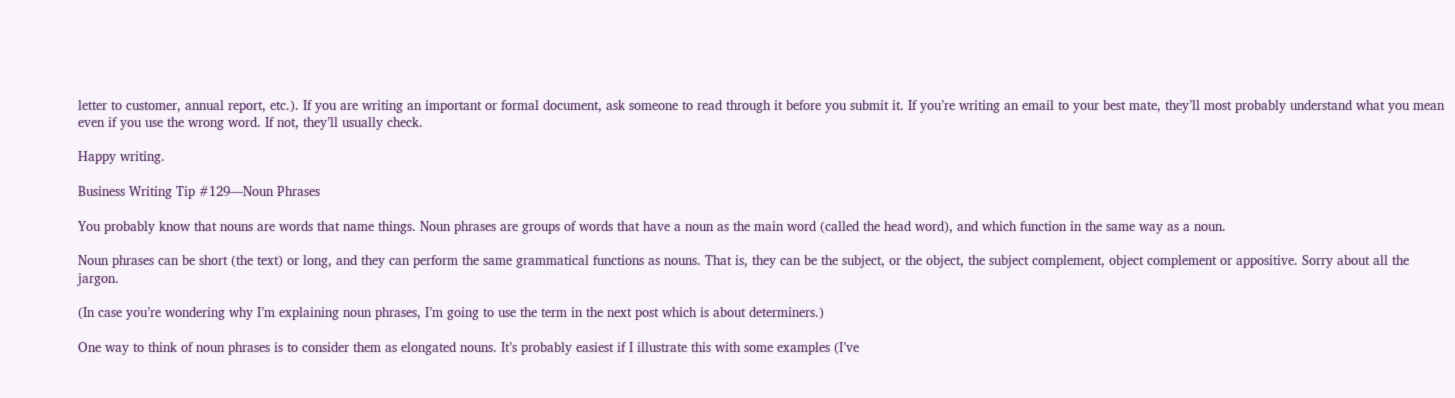letter to customer, annual report, etc.). If you are writing an important or formal document, ask someone to read through it before you submit it. If you’re writing an email to your best mate, they’ll most probably understand what you mean even if you use the wrong word. If not, they’ll usually check.

Happy writing.

Business Writing Tip #129—Noun Phrases

You probably know that nouns are words that name things. Noun phrases are groups of words that have a noun as the main word (called the head word), and which function in the same way as a noun.

Noun phrases can be short (the text) or long, and they can perform the same grammatical functions as nouns. That is, they can be the subject, or the object, the subject complement, object complement or appositive. Sorry about all the jargon.

(In case you’re wondering why I’m explaining noun phrases, I’m going to use the term in the next post which is about determiners.)

One way to think of noun phrases is to consider them as elongated nouns. It’s probably easiest if I illustrate this with some examples (I’ve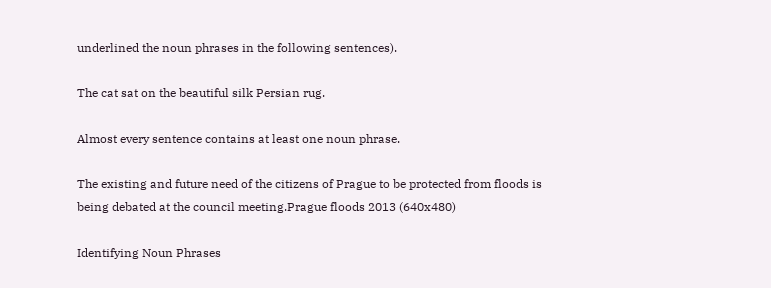underlined the noun phrases in the following sentences).

The cat sat on the beautiful silk Persian rug.

Almost every sentence contains at least one noun phrase.

The existing and future need of the citizens of Prague to be protected from floods is being debated at the council meeting.Prague floods 2013 (640x480)

Identifying Noun Phrases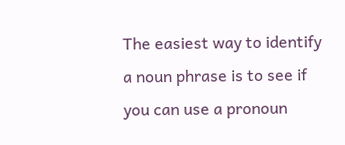The easiest way to identify a noun phrase is to see if you can use a pronoun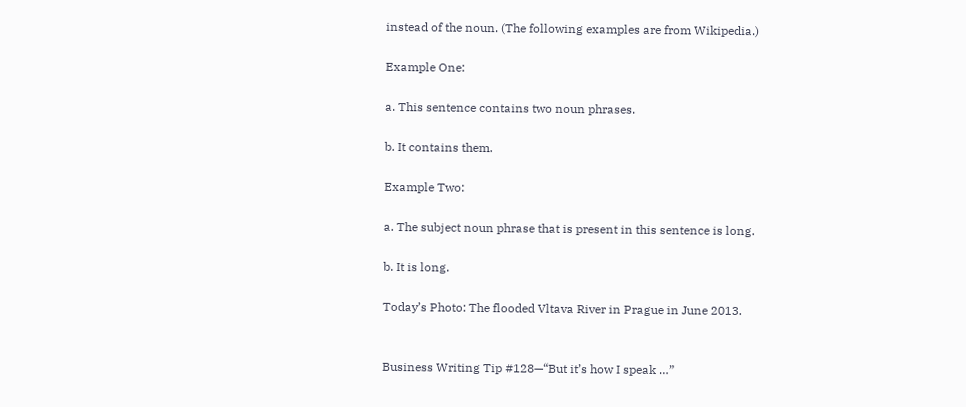instead of the noun. (The following examples are from Wikipedia.)

Example One:

a. This sentence contains two noun phrases.

b. It contains them.

Example Two:

a. The subject noun phrase that is present in this sentence is long.

b. It is long.

Today’s Photo: The flooded Vltava River in Prague in June 2013.


Business Writing Tip #128—“But it’s how I speak …”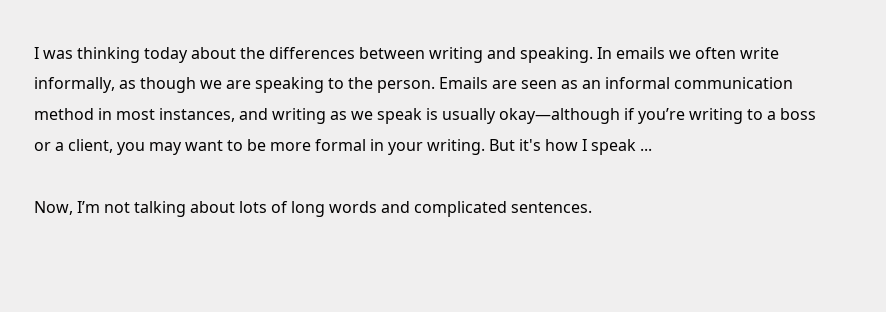I was thinking today about the differences between writing and speaking. In emails we often write informally, as though we are speaking to the person. Emails are seen as an informal communication method in most instances, and writing as we speak is usually okay—although if you’re writing to a boss or a client, you may want to be more formal in your writing. But it's how I speak ...

Now, I’m not talking about lots of long words and complicated sentences.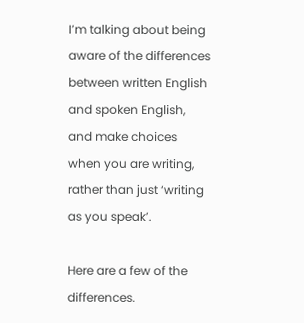I’m talking about being aware of the differences between written English and spoken English, and make choices when you are writing, rather than just ‘writing as you speak’.

Here are a few of the differences.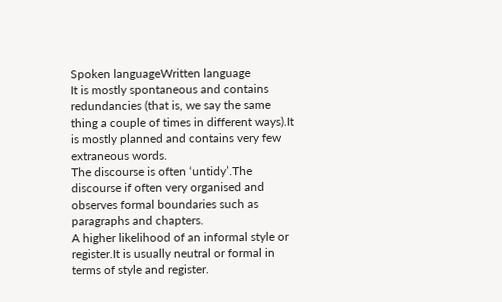Spoken languageWritten language
It is mostly spontaneous and contains redundancies (that is, we say the same thing a couple of times in different ways).It is mostly planned and contains very few extraneous words.
The discourse is often ‘untidy’.The discourse if often very organised and observes formal boundaries such as paragraphs and chapters.
A higher likelihood of an informal style or register.It is usually neutral or formal in terms of style and register.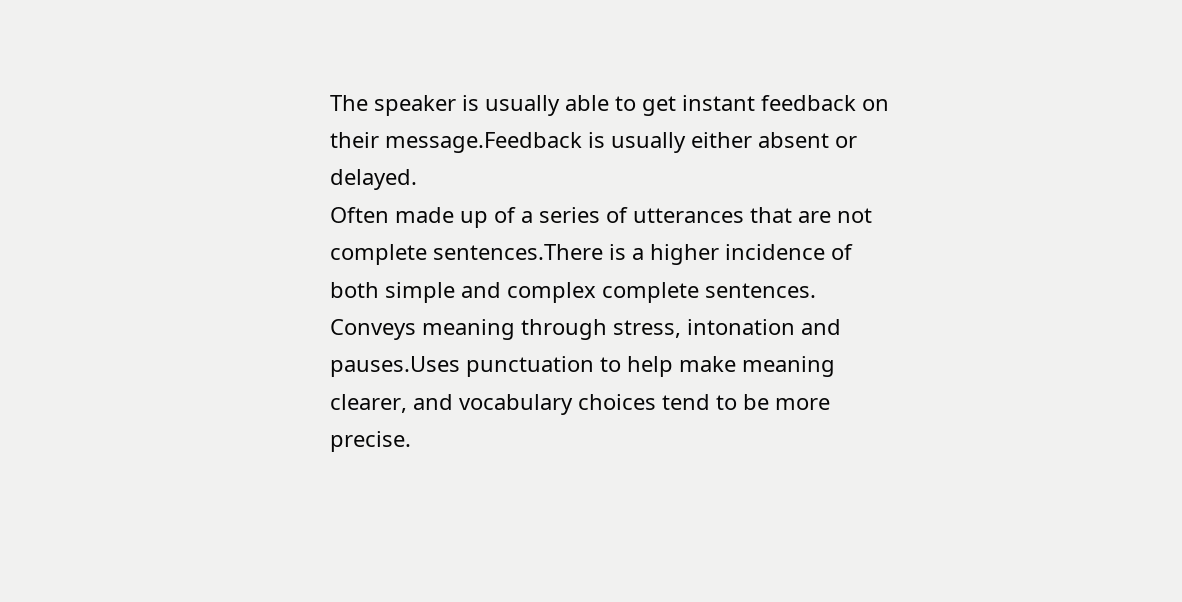The speaker is usually able to get instant feedback on their message.Feedback is usually either absent or delayed.
Often made up of a series of utterances that are not complete sentences.There is a higher incidence of both simple and complex complete sentences.
Conveys meaning through stress, intonation and pauses.Uses punctuation to help make meaning clearer, and vocabulary choices tend to be more precise.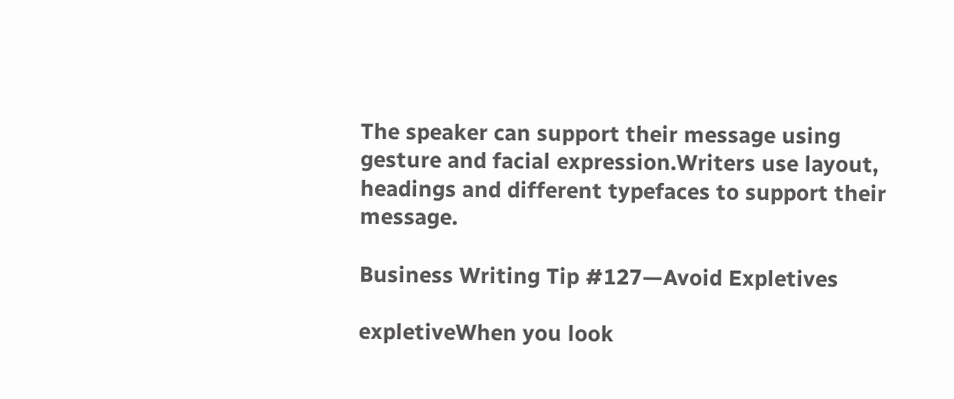The speaker can support their message using gesture and facial expression.Writers use layout, headings and different typefaces to support their message.

Business Writing Tip #127—Avoid Expletives

expletiveWhen you look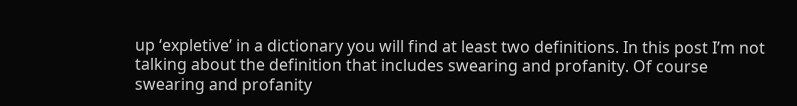up ‘expletive’ in a dictionary you will find at least two definitions. In this post I’m not talking about the definition that includes swearing and profanity. Of course swearing and profanity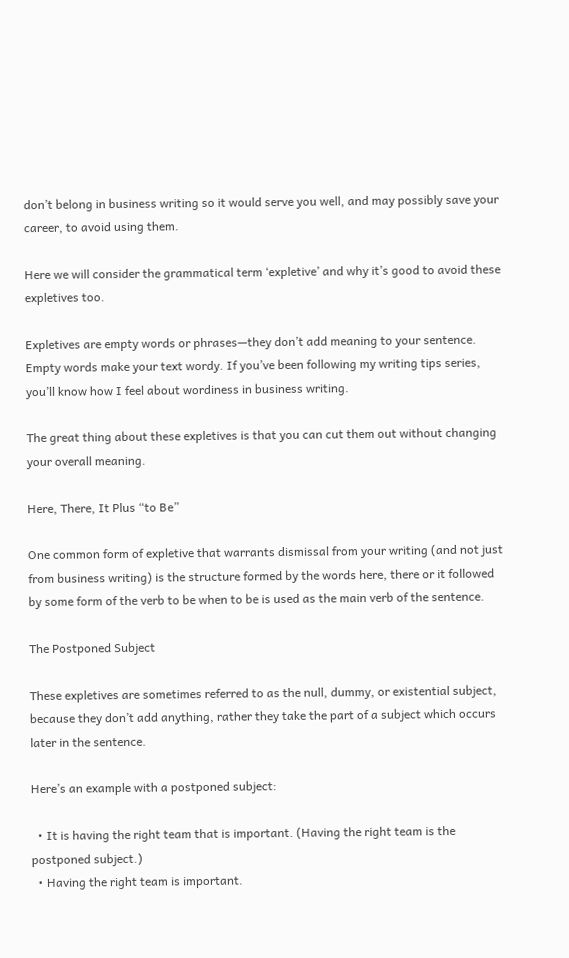don’t belong in business writing so it would serve you well, and may possibly save your career, to avoid using them.

Here we will consider the grammatical term ‘expletive’ and why it’s good to avoid these expletives too.

Expletives are empty words or phrases—they don’t add meaning to your sentence. Empty words make your text wordy. If you’ve been following my writing tips series, you’ll know how I feel about wordiness in business writing.

The great thing about these expletives is that you can cut them out without changing your overall meaning.

Here, There, It Plus “to Be”

One common form of expletive that warrants dismissal from your writing (and not just from business writing) is the structure formed by the words here, there or it followed by some form of the verb to be when to be is used as the main verb of the sentence.

The Postponed Subject

These expletives are sometimes referred to as the null, dummy, or existential subject, because they don’t add anything, rather they take the part of a subject which occurs later in the sentence.

Here’s an example with a postponed subject:

  • It is having the right team that is important. (Having the right team is the postponed subject.)
  • Having the right team is important.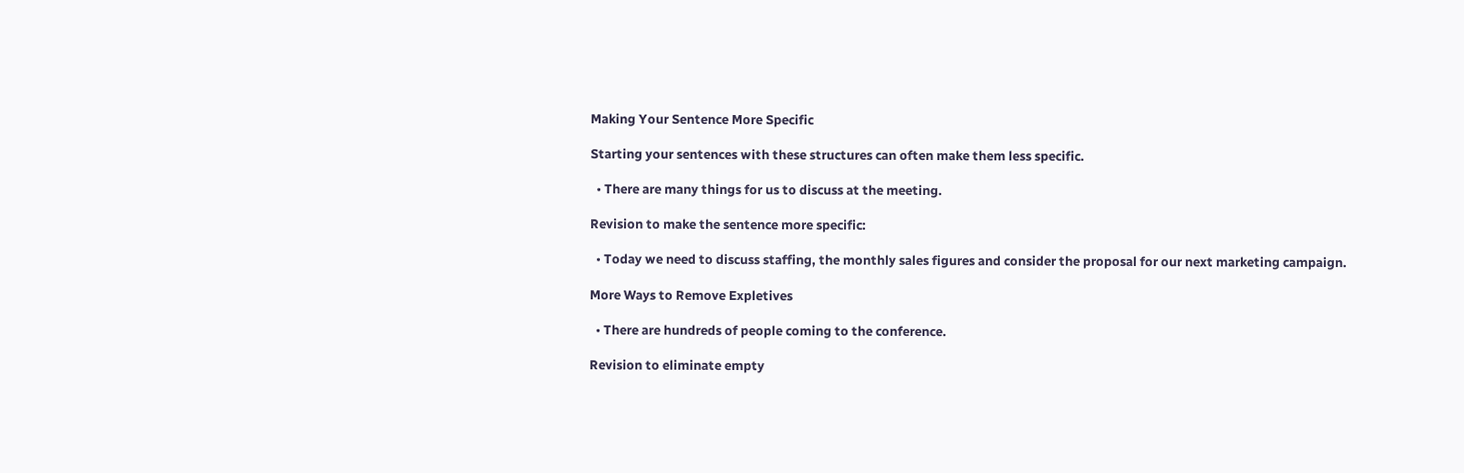Making Your Sentence More Specific

Starting your sentences with these structures can often make them less specific.

  • There are many things for us to discuss at the meeting.

Revision to make the sentence more specific:

  • Today we need to discuss staffing, the monthly sales figures and consider the proposal for our next marketing campaign.

More Ways to Remove Expletives

  • There are hundreds of people coming to the conference.

Revision to eliminate empty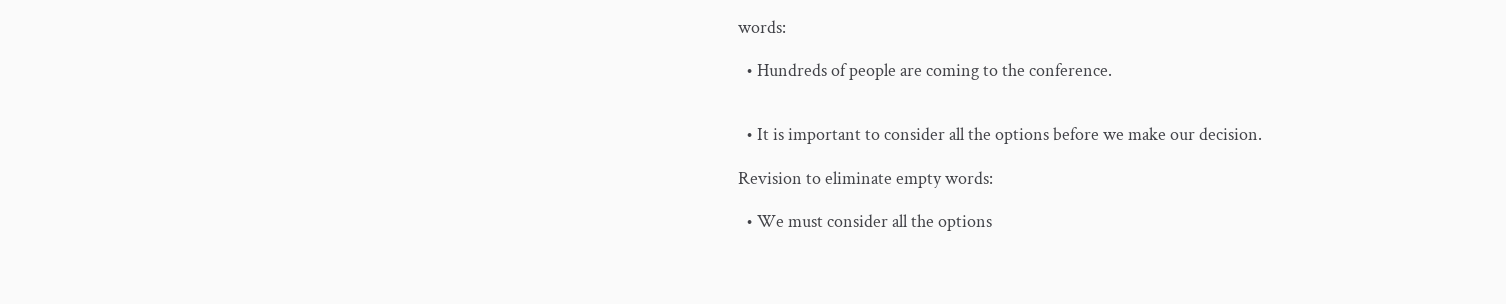words:

  • Hundreds of people are coming to the conference.


  • It is important to consider all the options before we make our decision.

Revision to eliminate empty words:

  • We must consider all the options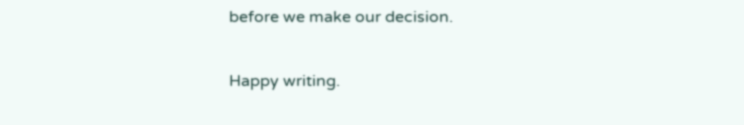before we make our decision.

Happy writing.